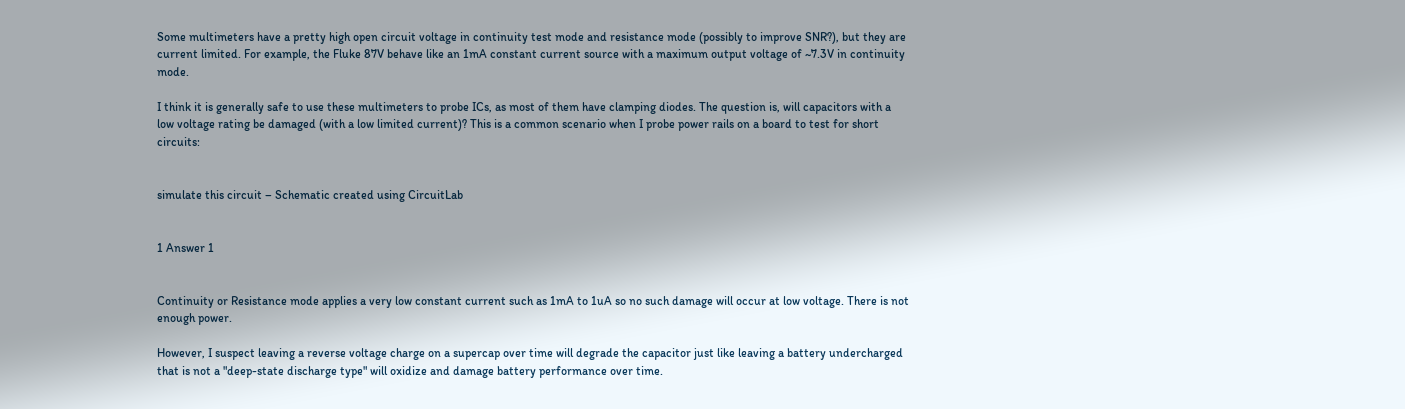Some multimeters have a pretty high open circuit voltage in continuity test mode and resistance mode (possibly to improve SNR?), but they are current limited. For example, the Fluke 87V behave like an 1mA constant current source with a maximum output voltage of ~7.3V in continuity mode.

I think it is generally safe to use these multimeters to probe ICs, as most of them have clamping diodes. The question is, will capacitors with a low voltage rating be damaged (with a low limited current)? This is a common scenario when I probe power rails on a board to test for short circuits:


simulate this circuit – Schematic created using CircuitLab


1 Answer 1


Continuity or Resistance mode applies a very low constant current such as 1mA to 1uA so no such damage will occur at low voltage. There is not enough power.

However, I suspect leaving a reverse voltage charge on a supercap over time will degrade the capacitor just like leaving a battery undercharged that is not a "deep-state discharge type" will oxidize and damage battery performance over time.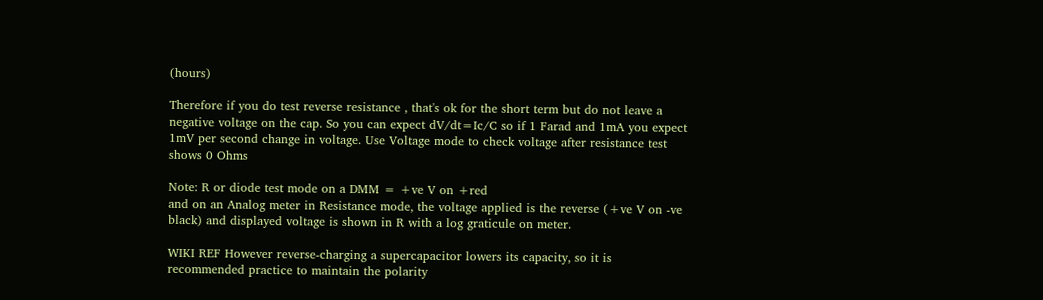(hours)

Therefore if you do test reverse resistance , that's ok for the short term but do not leave a negative voltage on the cap. So you can expect dV/dt=Ic/C so if 1 Farad and 1mA you expect 1mV per second change in voltage. Use Voltage mode to check voltage after resistance test shows 0 Ohms

Note: R or diode test mode on a DMM = +ve V on +red
and on an Analog meter in Resistance mode, the voltage applied is the reverse (+ve V on -ve black) and displayed voltage is shown in R with a log graticule on meter.

WIKI REF However reverse-charging a supercapacitor lowers its capacity, so it is recommended practice to maintain the polarity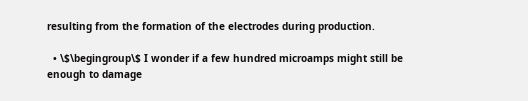resulting from the formation of the electrodes during production.

  • \$\begingroup\$ I wonder if a few hundred microamps might still be enough to damage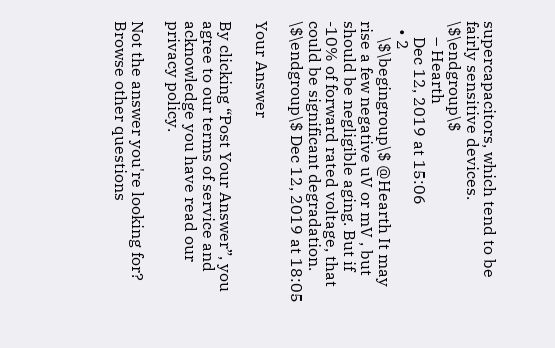supercapacitors, which tend to be fairly sensitive devices. \$\endgroup\$
    – Hearth
    Dec 12, 2019 at 15:06
  • 2
    \$\begingroup\$ @Hearth It may rise a few negative uV or mV , but should be negligible aging. But if -10% of forward rated voltage, that could be significant degradation. \$\endgroup\$ Dec 12, 2019 at 18:05

Your Answer

By clicking “Post Your Answer”, you agree to our terms of service and acknowledge you have read our privacy policy.

Not the answer you're looking for? Browse other questions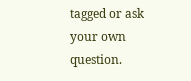tagged or ask your own question.